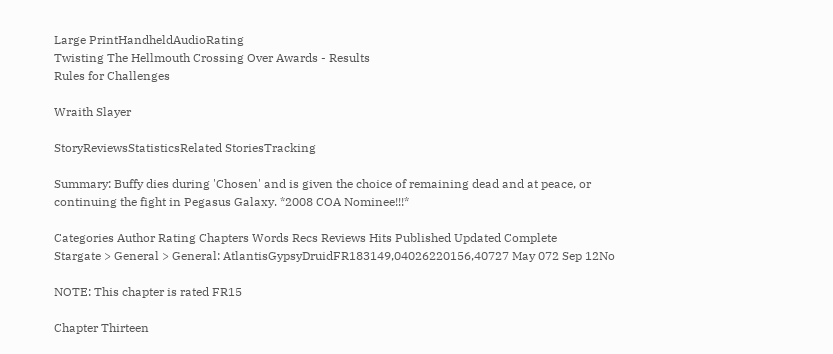Large PrintHandheldAudioRating
Twisting The Hellmouth Crossing Over Awards - Results
Rules for Challenges

Wraith Slayer

StoryReviewsStatisticsRelated StoriesTracking

Summary: Buffy dies during 'Chosen' and is given the choice of remaining dead and at peace, or continuing the fight in Pegasus Galaxy. *2008 COA Nominee!!!*

Categories Author Rating Chapters Words Recs Reviews Hits Published Updated Complete
Stargate > General > General: AtlantisGypsyDruidFR183149,04026220156,40727 May 072 Sep 12No

NOTE: This chapter is rated FR15

Chapter Thirteen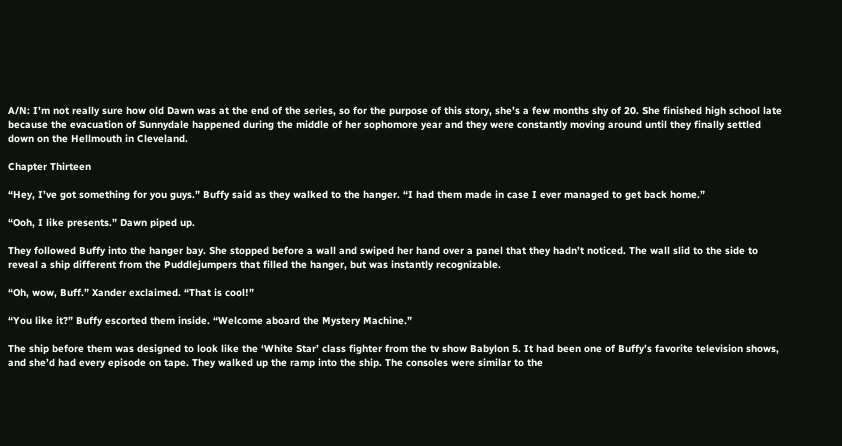A/N: I’m not really sure how old Dawn was at the end of the series, so for the purpose of this story, she’s a few months shy of 20. She finished high school late because the evacuation of Sunnydale happened during the middle of her sophomore year and they were constantly moving around until they finally settled down on the Hellmouth in Cleveland.

Chapter Thirteen

“Hey, I’ve got something for you guys.” Buffy said as they walked to the hanger. “I had them made in case I ever managed to get back home.”

“Ooh, I like presents.” Dawn piped up.

They followed Buffy into the hanger bay. She stopped before a wall and swiped her hand over a panel that they hadn’t noticed. The wall slid to the side to reveal a ship different from the Puddlejumpers that filled the hanger, but was instantly recognizable.

“Oh, wow, Buff.” Xander exclaimed. “That is cool!”

“You like it?” Buffy escorted them inside. “Welcome aboard the Mystery Machine.”

The ship before them was designed to look like the ‘White Star’ class fighter from the tv show Babylon 5. It had been one of Buffy’s favorite television shows, and she’d had every episode on tape. They walked up the ramp into the ship. The consoles were similar to the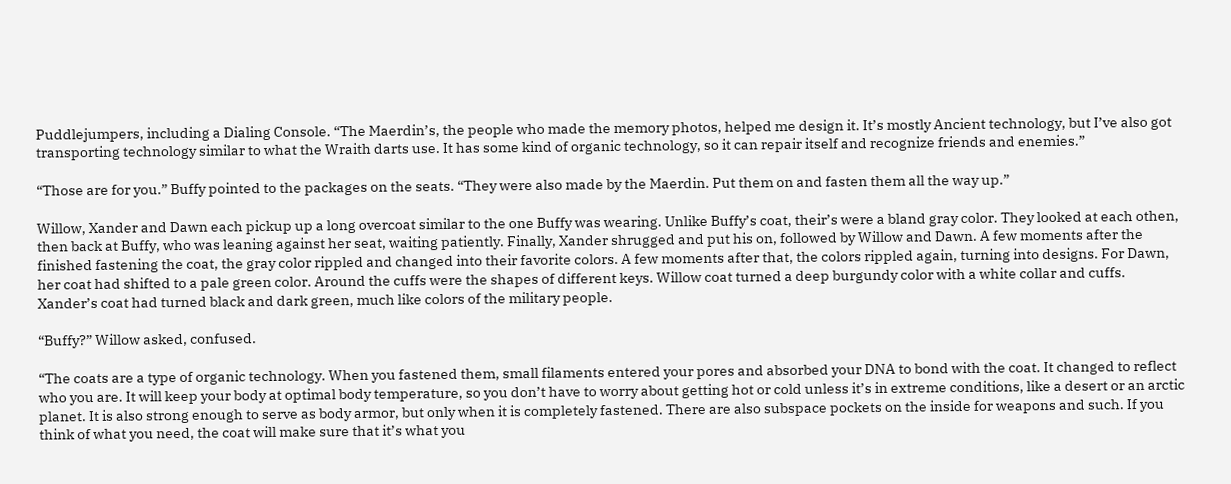Puddlejumpers, including a Dialing Console. “The Maerdin’s, the people who made the memory photos, helped me design it. It’s mostly Ancient technology, but I’ve also got transporting technology similar to what the Wraith darts use. It has some kind of organic technology, so it can repair itself and recognize friends and enemies.”

“Those are for you.” Buffy pointed to the packages on the seats. “They were also made by the Maerdin. Put them on and fasten them all the way up.”

Willow, Xander and Dawn each pickup up a long overcoat similar to the one Buffy was wearing. Unlike Buffy’s coat, their’s were a bland gray color. They looked at each othen, then back at Buffy, who was leaning against her seat, waiting patiently. Finally, Xander shrugged and put his on, followed by Willow and Dawn. A few moments after the finished fastening the coat, the gray color rippled and changed into their favorite colors. A few moments after that, the colors rippled again, turning into designs. For Dawn, her coat had shifted to a pale green color. Around the cuffs were the shapes of different keys. Willow coat turned a deep burgundy color with a white collar and cuffs. Xander’s coat had turned black and dark green, much like colors of the military people.

“Buffy?” Willow asked, confused.

“The coats are a type of organic technology. When you fastened them, small filaments entered your pores and absorbed your DNA to bond with the coat. It changed to reflect who you are. It will keep your body at optimal body temperature, so you don’t have to worry about getting hot or cold unless it’s in extreme conditions, like a desert or an arctic planet. It is also strong enough to serve as body armor, but only when it is completely fastened. There are also subspace pockets on the inside for weapons and such. If you think of what you need, the coat will make sure that it’s what you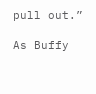pull out.”

As Buffy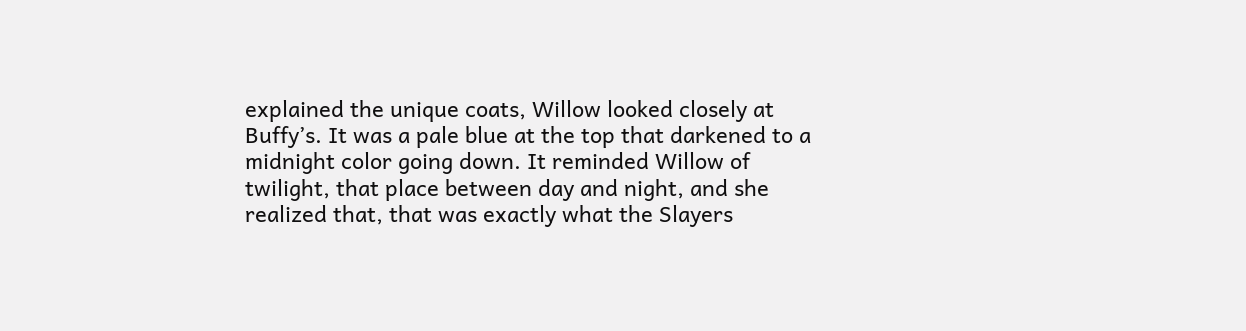explained the unique coats, Willow looked closely at Buffy’s. It was a pale blue at the top that darkened to a midnight color going down. It reminded Willow of twilight, that place between day and night, and she realized that, that was exactly what the Slayers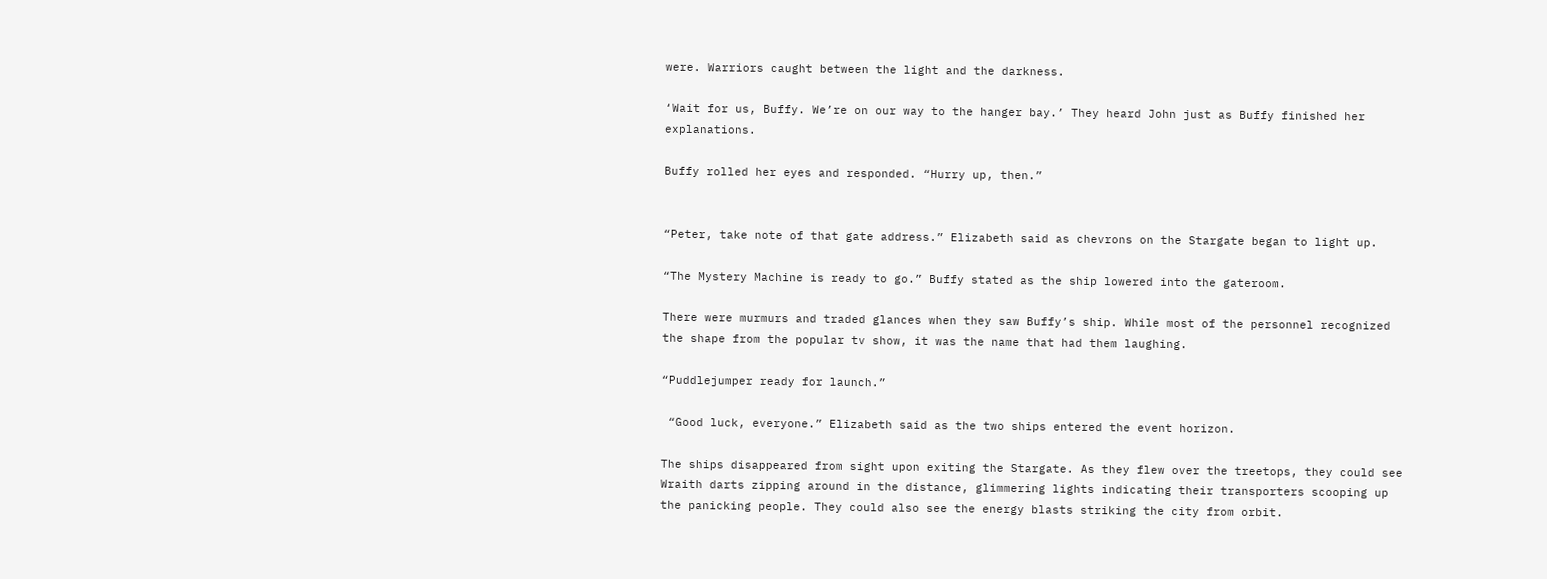were. Warriors caught between the light and the darkness.

‘Wait for us, Buffy. We’re on our way to the hanger bay.’ They heard John just as Buffy finished her explanations.

Buffy rolled her eyes and responded. “Hurry up, then.”


“Peter, take note of that gate address.” Elizabeth said as chevrons on the Stargate began to light up.

“The Mystery Machine is ready to go.” Buffy stated as the ship lowered into the gateroom.

There were murmurs and traded glances when they saw Buffy’s ship. While most of the personnel recognized the shape from the popular tv show, it was the name that had them laughing.

“Puddlejumper ready for launch.”

 “Good luck, everyone.” Elizabeth said as the two ships entered the event horizon.

The ships disappeared from sight upon exiting the Stargate. As they flew over the treetops, they could see Wraith darts zipping around in the distance, glimmering lights indicating their transporters scooping up the panicking people. They could also see the energy blasts striking the city from orbit.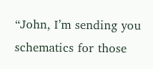“John, I’m sending you schematics for those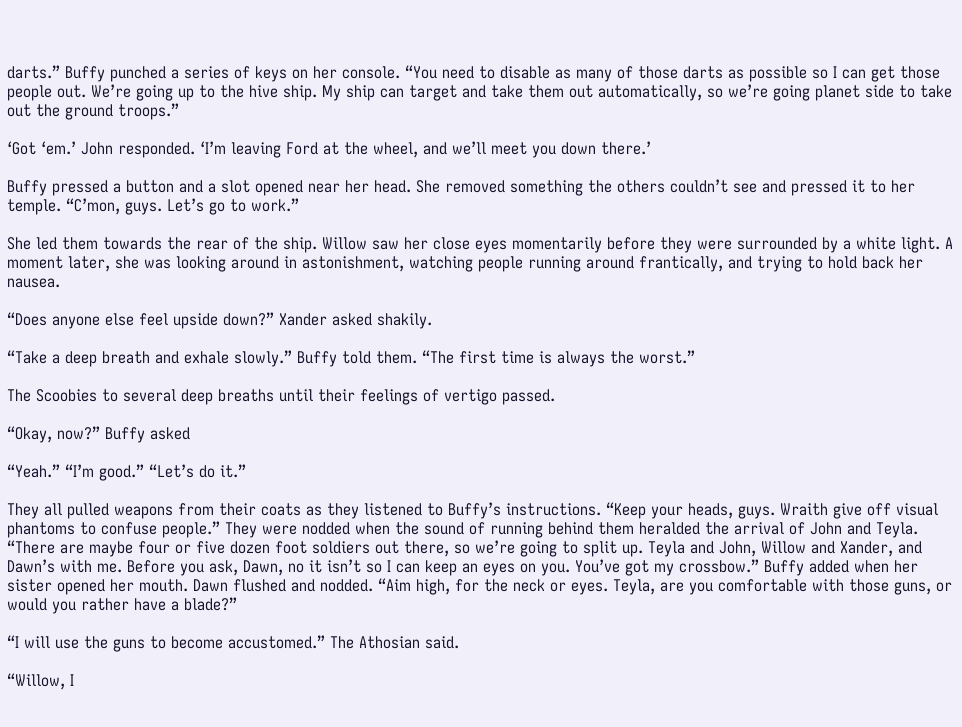darts.” Buffy punched a series of keys on her console. “You need to disable as many of those darts as possible so I can get those people out. We’re going up to the hive ship. My ship can target and take them out automatically, so we’re going planet side to take out the ground troops.”

‘Got ‘em.’ John responded. ‘I’m leaving Ford at the wheel, and we’ll meet you down there.’

Buffy pressed a button and a slot opened near her head. She removed something the others couldn’t see and pressed it to her temple. “C’mon, guys. Let’s go to work.”

She led them towards the rear of the ship. Willow saw her close eyes momentarily before they were surrounded by a white light. A moment later, she was looking around in astonishment, watching people running around frantically, and trying to hold back her nausea.

“Does anyone else feel upside down?” Xander asked shakily.

“Take a deep breath and exhale slowly.” Buffy told them. “The first time is always the worst.”

The Scoobies to several deep breaths until their feelings of vertigo passed.

“Okay, now?” Buffy asked

“Yeah.” “I’m good.” “Let’s do it.”

They all pulled weapons from their coats as they listened to Buffy’s instructions. “Keep your heads, guys. Wraith give off visual phantoms to confuse people.” They were nodded when the sound of running behind them heralded the arrival of John and Teyla. “There are maybe four or five dozen foot soldiers out there, so we’re going to split up. Teyla and John, Willow and Xander, and Dawn’s with me. Before you ask, Dawn, no it isn’t so I can keep an eyes on you. You’ve got my crossbow.” Buffy added when her sister opened her mouth. Dawn flushed and nodded. “Aim high, for the neck or eyes. Teyla, are you comfortable with those guns, or would you rather have a blade?”

“I will use the guns to become accustomed.” The Athosian said.

“Willow, I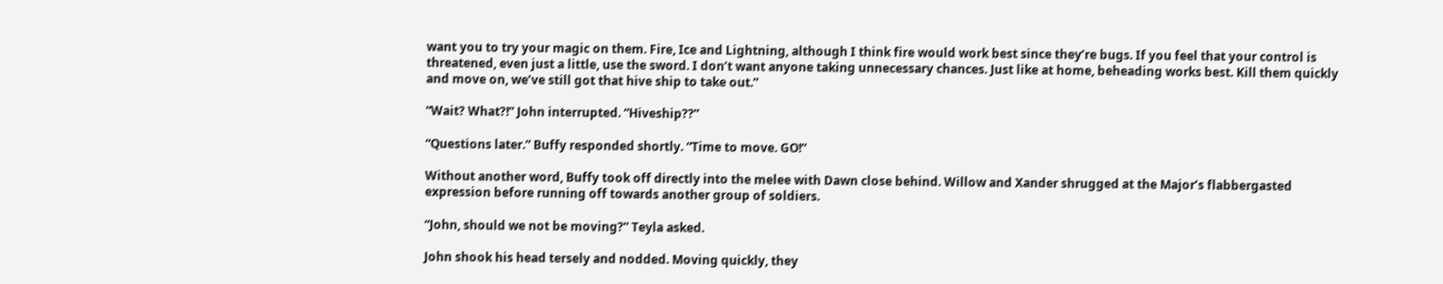want you to try your magic on them. Fire, Ice and Lightning, although I think fire would work best since they’re bugs. If you feel that your control is threatened, even just a little, use the sword. I don’t want anyone taking unnecessary chances. Just like at home, beheading works best. Kill them quickly and move on, we’ve still got that hive ship to take out.”

“Wait? What?!” John interrupted. “Hiveship??”

“Questions later.” Buffy responded shortly. “Time to move. GO!”

Without another word, Buffy took off directly into the melee with Dawn close behind. Willow and Xander shrugged at the Major’s flabbergasted expression before running off towards another group of soldiers.

“John, should we not be moving?” Teyla asked.

John shook his head tersely and nodded. Moving quickly, they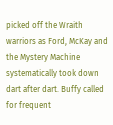picked off the Wraith warriors as Ford, McKay and the Mystery Machine systematically took down dart after dart. Buffy called for frequent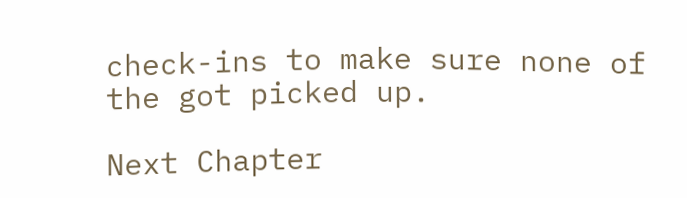check-ins to make sure none of the got picked up.

Next Chapter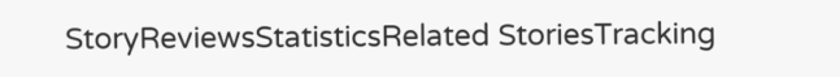StoryReviewsStatisticsRelated StoriesTracking